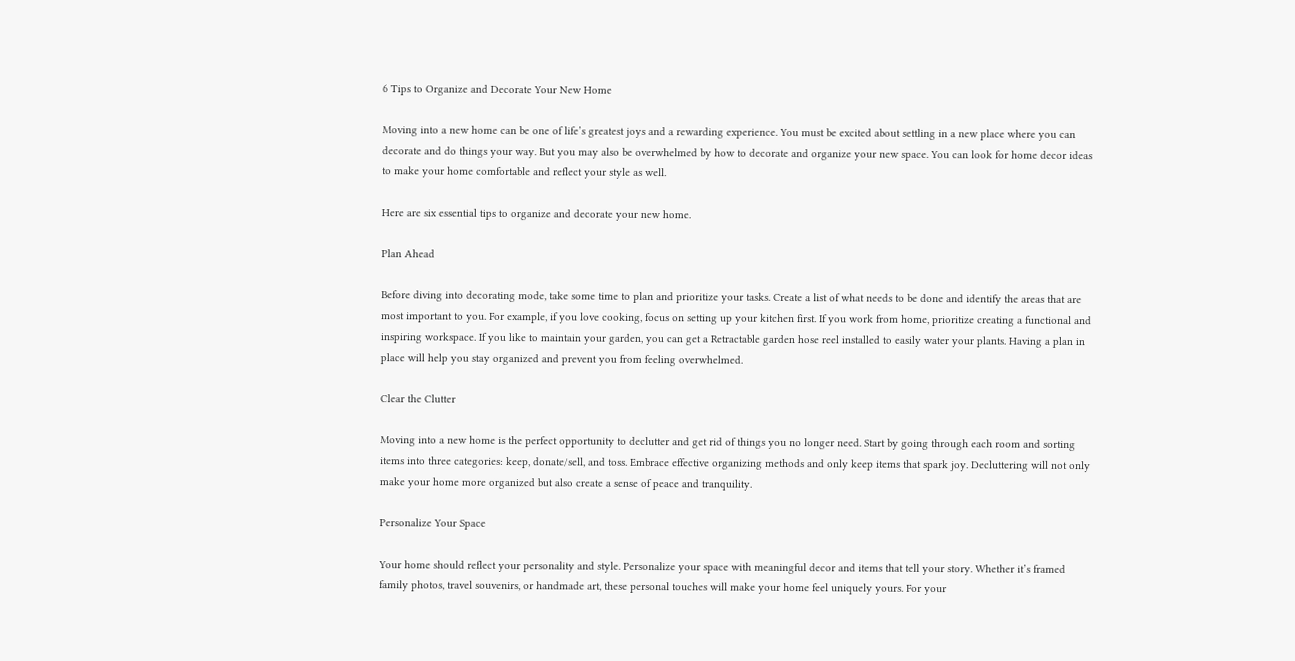6 Tips to Organize and Decorate Your New Home

Moving into a new home can be one of life’s greatest joys and a rewarding experience. You must be excited about settling in a new place where you can decorate and do things your way. But you may also be overwhelmed by how to decorate and organize your new space. You can look for home decor ideas to make your home comfortable and reflect your style as well.

Here are six essential tips to organize and decorate your new home.

Plan Ahead

Before diving into decorating mode, take some time to plan and prioritize your tasks. Create a list of what needs to be done and identify the areas that are most important to you. For example, if you love cooking, focus on setting up your kitchen first. If you work from home, prioritize creating a functional and inspiring workspace. If you like to maintain your garden, you can get a Retractable garden hose reel installed to easily water your plants. Having a plan in place will help you stay organized and prevent you from feeling overwhelmed.

Clear the Clutter

Moving into a new home is the perfect opportunity to declutter and get rid of things you no longer need. Start by going through each room and sorting items into three categories: keep, donate/sell, and toss. Embrace effective organizing methods and only keep items that spark joy. Decluttering will not only make your home more organized but also create a sense of peace and tranquility.

Personalize Your Space

Your home should reflect your personality and style. Personalize your space with meaningful decor and items that tell your story. Whether it’s framed family photos, travel souvenirs, or handmade art, these personal touches will make your home feel uniquely yours. For your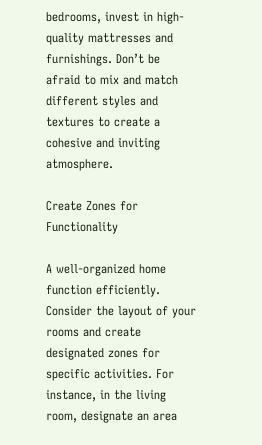bedrooms, invest in high-quality mattresses and furnishings. Don’t be afraid to mix and match different styles and textures to create a cohesive and inviting atmosphere.

Create Zones for Functionality

A well-organized home function efficiently. Consider the layout of your rooms and create designated zones for specific activities. For instance, in the living room, designate an area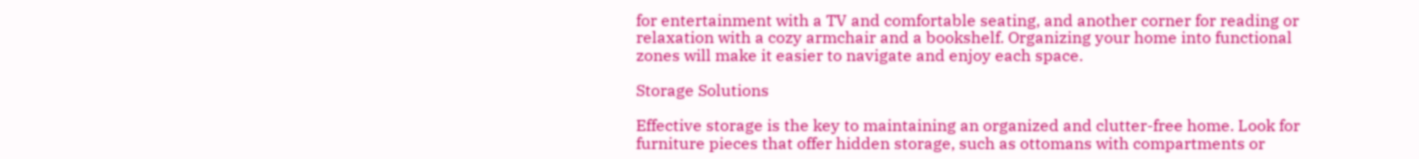for entertainment with a TV and comfortable seating, and another corner for reading or relaxation with a cozy armchair and a bookshelf. Organizing your home into functional zones will make it easier to navigate and enjoy each space.

Storage Solutions

Effective storage is the key to maintaining an organized and clutter-free home. Look for furniture pieces that offer hidden storage, such as ottomans with compartments or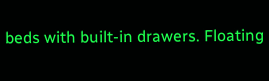beds with built-in drawers. Floating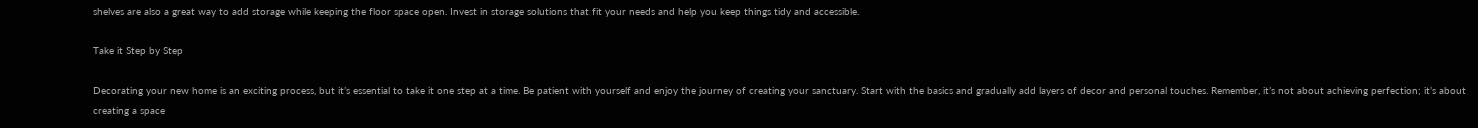shelves are also a great way to add storage while keeping the floor space open. Invest in storage solutions that fit your needs and help you keep things tidy and accessible.

Take it Step by Step

Decorating your new home is an exciting process, but it’s essential to take it one step at a time. Be patient with yourself and enjoy the journey of creating your sanctuary. Start with the basics and gradually add layers of decor and personal touches. Remember, it’s not about achieving perfection; it’s about creating a space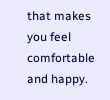that makes you feel comfortable and happy.